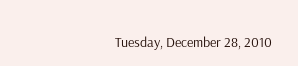Tuesday, December 28, 2010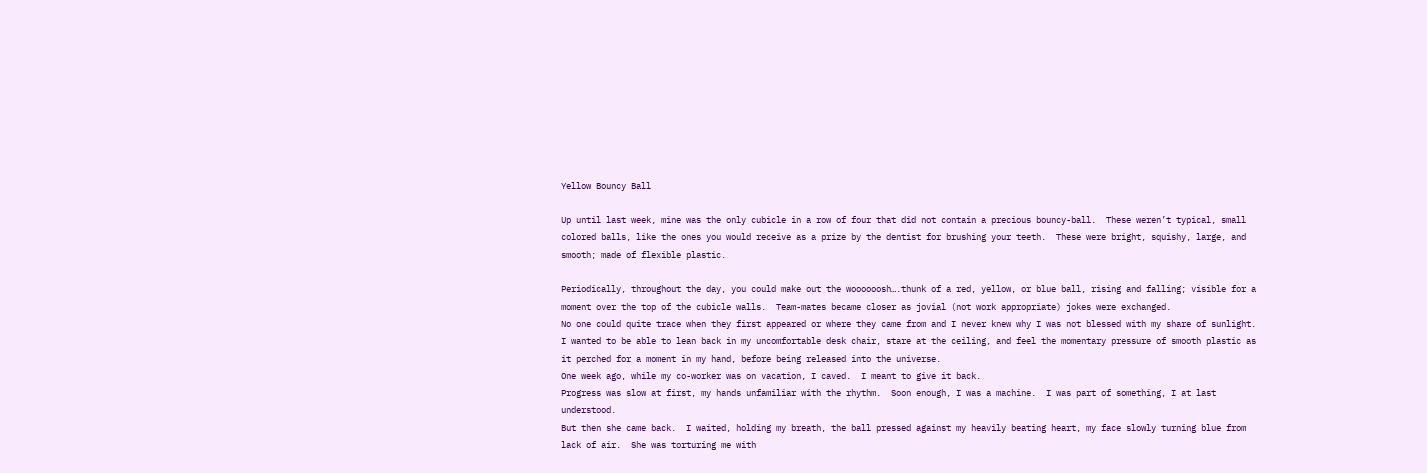Yellow Bouncy Ball

Up until last week, mine was the only cubicle in a row of four that did not contain a precious bouncy-ball.  These weren’t typical, small colored balls, like the ones you would receive as a prize by the dentist for brushing your teeth.  These were bright, squishy, large, and smooth; made of flexible plastic.

Periodically, throughout the day, you could make out the woooooosh….thunk of a red, yellow, or blue ball, rising and falling; visible for a moment over the top of the cubicle walls.  Team-mates became closer as jovial (not work appropriate) jokes were exchanged.
No one could quite trace when they first appeared or where they came from and I never knew why I was not blessed with my share of sunlight.  I wanted to be able to lean back in my uncomfortable desk chair, stare at the ceiling, and feel the momentary pressure of smooth plastic as it perched for a moment in my hand, before being released into the universe.
One week ago, while my co-worker was on vacation, I caved.  I meant to give it back.
Progress was slow at first, my hands unfamiliar with the rhythm.  Soon enough, I was a machine.  I was part of something, I at last understood.
But then she came back.  I waited, holding my breath, the ball pressed against my heavily beating heart, my face slowly turning blue from lack of air.  She was torturing me with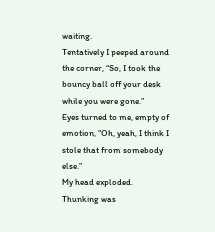waiting.
Tentatively I peeped around the corner, “So, I took the bouncy ball off your desk while you were gone.”
Eyes turned to me, empty of emotion, “Oh, yeah, I think I stole that from somebody else.”
My head exploded.
Thunking was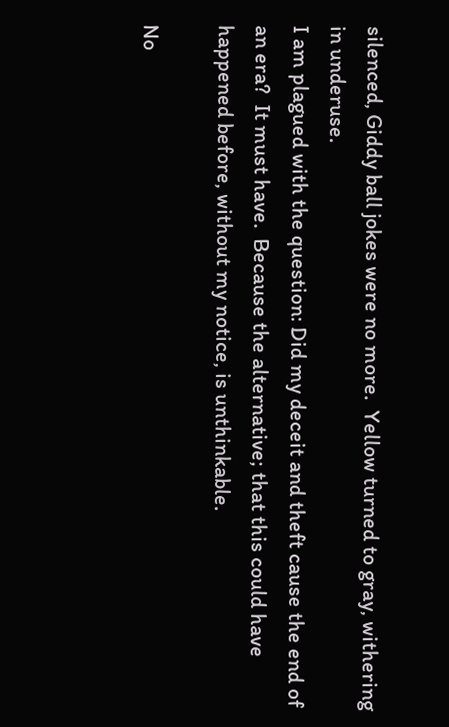silenced, Giddy ball jokes were no more.  Yellow turned to gray, withering in underuse.
I am plagued with the question: Did my deceit and theft cause the end of an era?  It must have.  Because the alternative; that this could have happened before, without my notice, is unthinkable.

No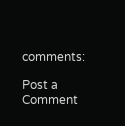comments:

Post a Comment